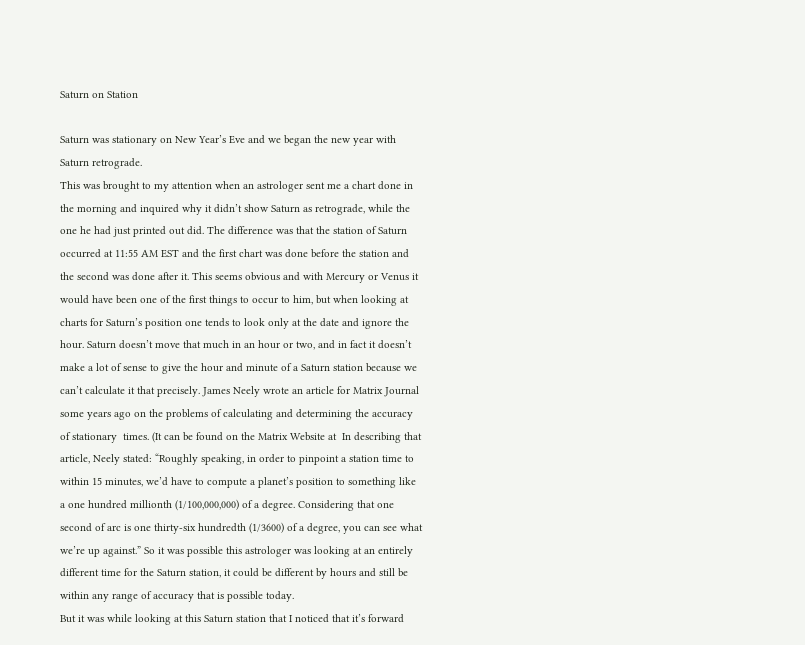Saturn on Station

Saturn was stationary on New Year’s Eve and we began the new year with Saturn retrograde.
This was brought to my attention when an astrologer sent me a chart done in the morning and inquired why it didn’t show Saturn as retrograde, while the one he had just printed out did. The difference was that the station of Saturn occurred at 11:55 AM EST and the first chart was done before the station and the second was done after it. This seems obvious and with Mercury or Venus it would have been one of the first things to occur to him, but when looking at charts for Saturn’s position one tends to look only at the date and ignore the hour. Saturn doesn’t move that much in an hour or two, and in fact it doesn’t make a lot of sense to give the hour and minute of a Saturn station because we can’t calculate it that precisely. James Neely wrote an article for Matrix Journal some years ago on the problems of calculating and determining the accuracy of stationary  times. (It can be found on the Matrix Website at  In describing that article, Neely stated: “Roughly speaking, in order to pinpoint a station time to within 15 minutes, we’d have to compute a planet’s position to something like a one hundred millionth (1/100,000,000) of a degree. Considering that one second of arc is one thirty-six hundredth (1/3600) of a degree, you can see what we’re up against.” So it was possible this astrologer was looking at an entirely different time for the Saturn station, it could be different by hours and still be within any range of accuracy that is possible today.
But it was while looking at this Saturn station that I noticed that it’s forward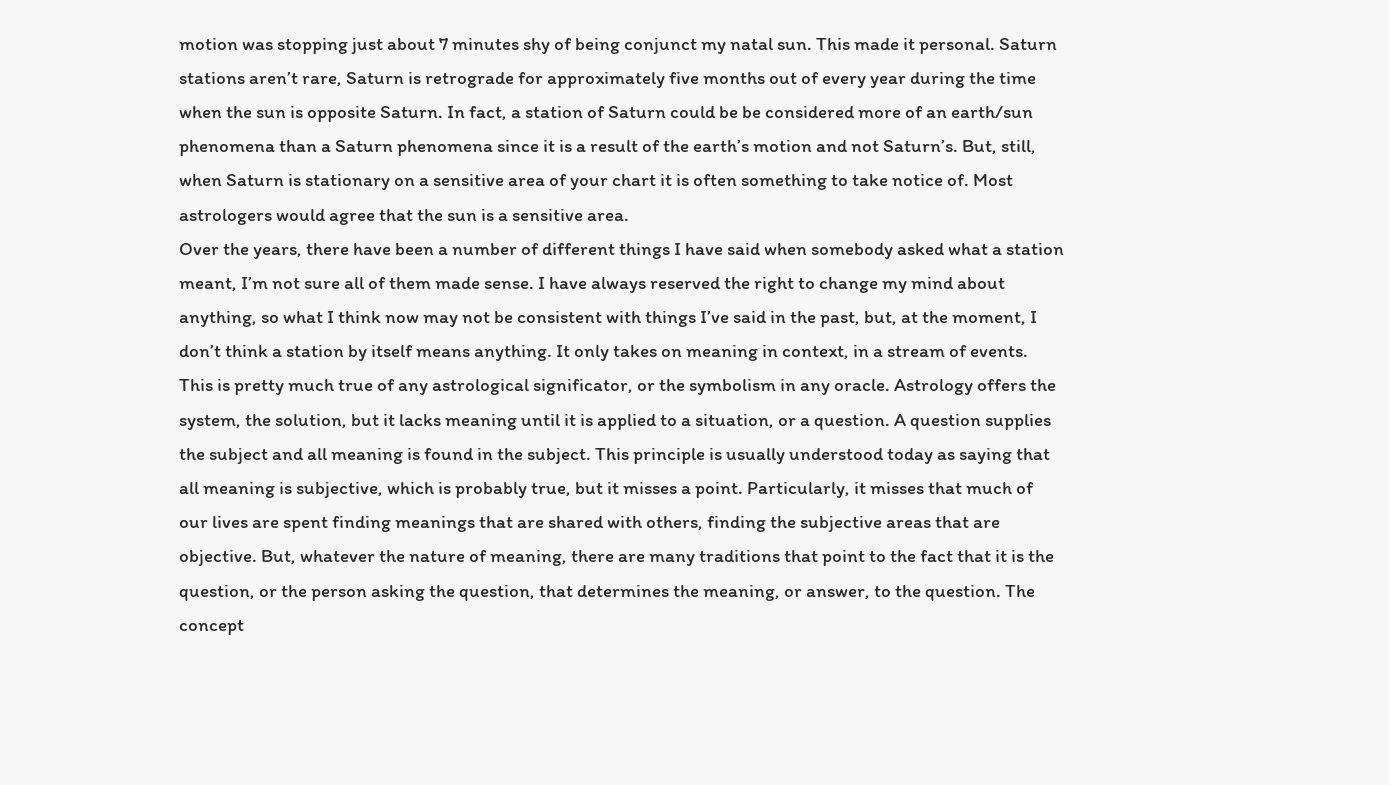motion was stopping just about 7 minutes shy of being conjunct my natal sun. This made it personal. Saturn stations aren’t rare, Saturn is retrograde for approximately five months out of every year during the time when the sun is opposite Saturn. In fact, a station of Saturn could be be considered more of an earth/sun phenomena than a Saturn phenomena since it is a result of the earth’s motion and not Saturn’s. But, still, when Saturn is stationary on a sensitive area of your chart it is often something to take notice of. Most astrologers would agree that the sun is a sensitive area.
Over the years, there have been a number of different things I have said when somebody asked what a station meant, I’m not sure all of them made sense. I have always reserved the right to change my mind about anything, so what I think now may not be consistent with things I’ve said in the past, but, at the moment, I don’t think a station by itself means anything. It only takes on meaning in context, in a stream of events. This is pretty much true of any astrological significator, or the symbolism in any oracle. Astrology offers the system, the solution, but it lacks meaning until it is applied to a situation, or a question. A question supplies the subject and all meaning is found in the subject. This principle is usually understood today as saying that all meaning is subjective, which is probably true, but it misses a point. Particularly, it misses that much of our lives are spent finding meanings that are shared with others, finding the subjective areas that are objective. But, whatever the nature of meaning, there are many traditions that point to the fact that it is the question, or the person asking the question, that determines the meaning, or answer, to the question. The concept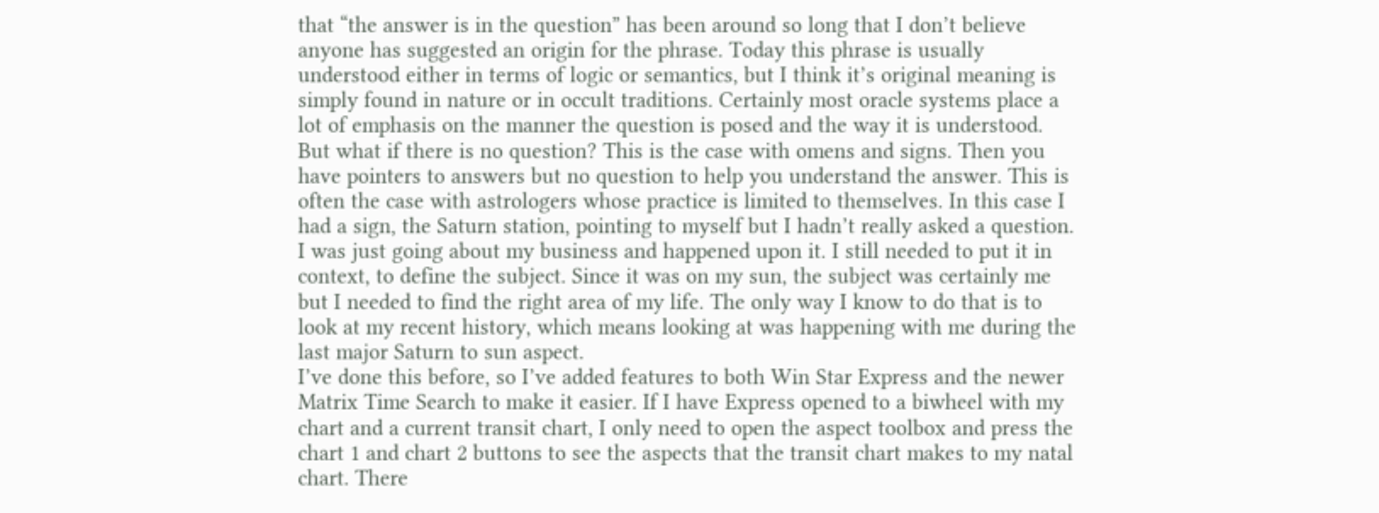that “the answer is in the question” has been around so long that I don’t believe anyone has suggested an origin for the phrase. Today this phrase is usually understood either in terms of logic or semantics, but I think it’s original meaning is simply found in nature or in occult traditions. Certainly most oracle systems place a lot of emphasis on the manner the question is posed and the way it is understood.
But what if there is no question? This is the case with omens and signs. Then you have pointers to answers but no question to help you understand the answer. This is often the case with astrologers whose practice is limited to themselves. In this case I had a sign, the Saturn station, pointing to myself but I hadn’t really asked a question. I was just going about my business and happened upon it. I still needed to put it in context, to define the subject. Since it was on my sun, the subject was certainly me but I needed to find the right area of my life. The only way I know to do that is to look at my recent history, which means looking at was happening with me during the last major Saturn to sun aspect.
I’ve done this before, so I’ve added features to both Win Star Express and the newer Matrix Time Search to make it easier. If I have Express opened to a biwheel with my chart and a current transit chart, I only need to open the aspect toolbox and press the chart 1 and chart 2 buttons to see the aspects that the transit chart makes to my natal chart. There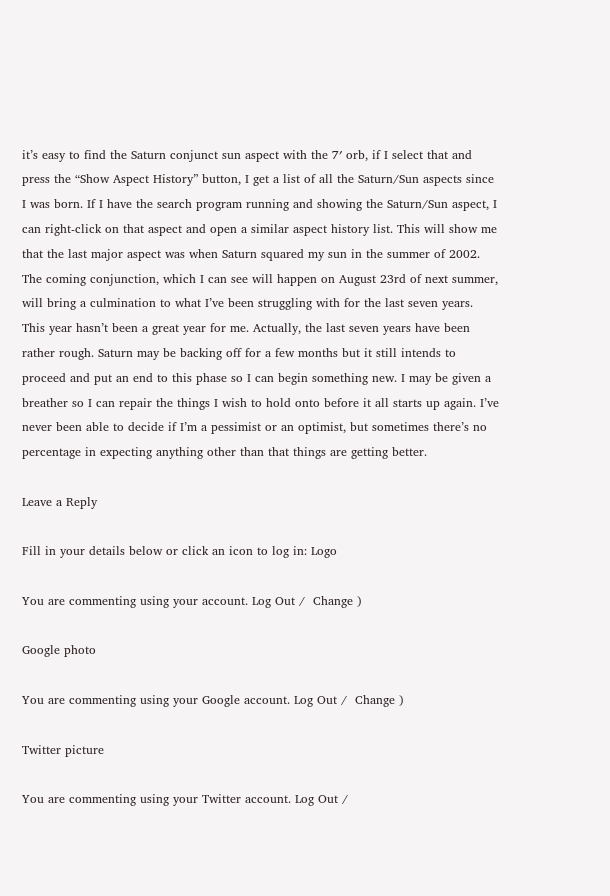it’s easy to find the Saturn conjunct sun aspect with the 7′ orb, if I select that and press the “Show Aspect History” button, I get a list of all the Saturn/Sun aspects since I was born. If I have the search program running and showing the Saturn/Sun aspect, I can right-click on that aspect and open a similar aspect history list. This will show me that the last major aspect was when Saturn squared my sun in the summer of 2002. The coming conjunction, which I can see will happen on August 23rd of next summer, will bring a culmination to what I’ve been struggling with for the last seven years.
This year hasn’t been a great year for me. Actually, the last seven years have been rather rough. Saturn may be backing off for a few months but it still intends to proceed and put an end to this phase so I can begin something new. I may be given a breather so I can repair the things I wish to hold onto before it all starts up again. I’ve never been able to decide if I’m a pessimist or an optimist, but sometimes there’s no percentage in expecting anything other than that things are getting better.

Leave a Reply

Fill in your details below or click an icon to log in: Logo

You are commenting using your account. Log Out /  Change )

Google photo

You are commenting using your Google account. Log Out /  Change )

Twitter picture

You are commenting using your Twitter account. Log Out /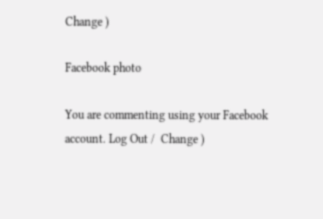Change )

Facebook photo

You are commenting using your Facebook account. Log Out /  Change )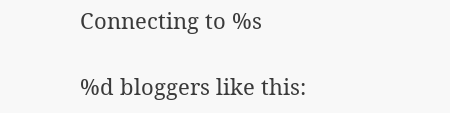Connecting to %s

%d bloggers like this: